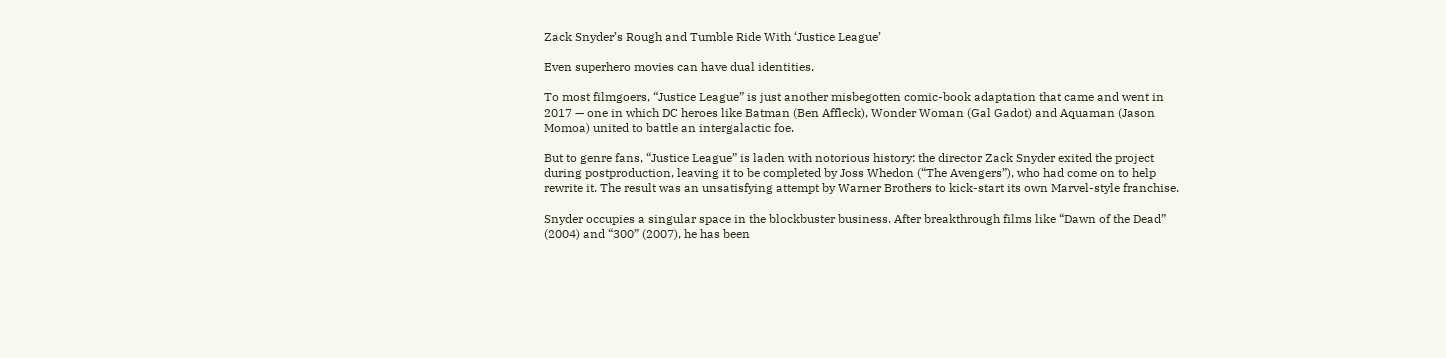Zack Snyder’s Rough and Tumble Ride With ‘Justice League’

Even superhero movies can have dual identities.

To most filmgoers, “Justice League” is just another misbegotten comic-book adaptation that came and went in 2017 — one in which DC heroes like Batman (Ben Affleck), Wonder Woman (Gal Gadot) and Aquaman (Jason Momoa) united to battle an intergalactic foe.

But to genre fans, “Justice League” is laden with notorious history: the director Zack Snyder exited the project during postproduction, leaving it to be completed by Joss Whedon (“The Avengers”), who had come on to help rewrite it. The result was an unsatisfying attempt by Warner Brothers to kick-start its own Marvel-style franchise.

Snyder occupies a singular space in the blockbuster business. After breakthrough films like “Dawn of the Dead” (2004) and “300” (2007), he has been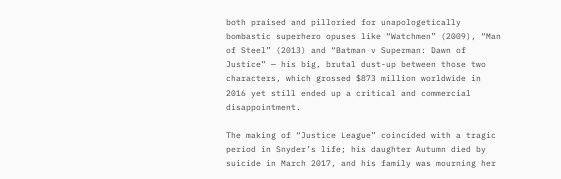both praised and pilloried for unapologetically bombastic superhero opuses like “Watchmen” (2009), “Man of Steel” (2013) and “Batman v Superman: Dawn of Justice” — his big, brutal dust-up between those two characters, which grossed $873 million worldwide in 2016 yet still ended up a critical and commercial disappointment.

The making of “Justice League” coincided with a tragic period in Snyder’s life; his daughter Autumn died by suicide in March 2017, and his family was mourning her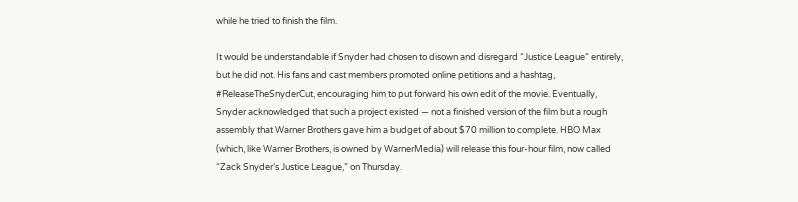while he tried to finish the film.

It would be understandable if Snyder had chosen to disown and disregard “Justice League” entirely, but he did not. His fans and cast members promoted online petitions and a hashtag, #ReleaseTheSnyderCut, encouraging him to put forward his own edit of the movie. Eventually, Snyder acknowledged that such a project existed — not a finished version of the film but a rough assembly that Warner Brothers gave him a budget of about $70 million to complete. HBO Max (which, like Warner Brothers, is owned by WarnerMedia) will release this four-hour film, now called “Zack Snyder’s Justice League,” on Thursday.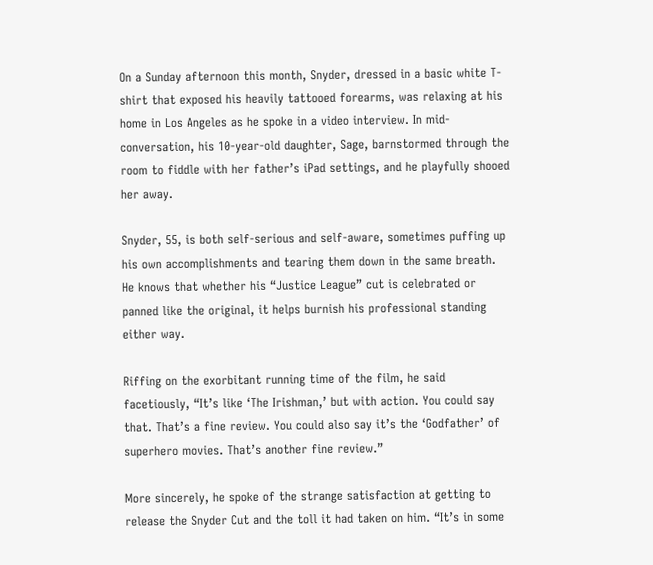On a Sunday afternoon this month, Snyder, dressed in a basic white T-shirt that exposed his heavily tattooed forearms, was relaxing at his home in Los Angeles as he spoke in a video interview. In mid-conversation, his 10-year-old daughter, Sage, barnstormed through the room to fiddle with her father’s iPad settings, and he playfully shooed her away.

Snyder, 55, is both self-serious and self-aware, sometimes puffing up his own accomplishments and tearing them down in the same breath. He knows that whether his “Justice League” cut is celebrated or panned like the original, it helps burnish his professional standing either way.

Riffing on the exorbitant running time of the film, he said facetiously, “It’s like ‘The Irishman,’ but with action. You could say that. That’s a fine review. You could also say it’s the ‘Godfather’ of superhero movies. That’s another fine review.”

More sincerely, he spoke of the strange satisfaction at getting to release the Snyder Cut and the toll it had taken on him. “It’s in some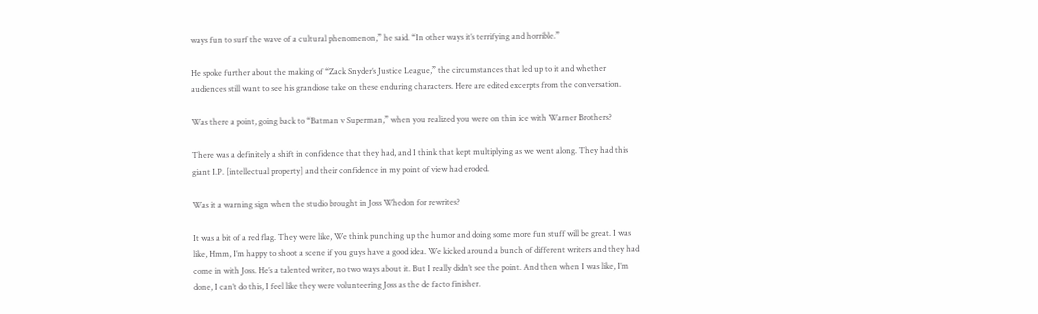ways fun to surf the wave of a cultural phenomenon,” he said. “In other ways it’s terrifying and horrible.”

He spoke further about the making of “Zack Snyder’s Justice League,” the circumstances that led up to it and whether audiences still want to see his grandiose take on these enduring characters. Here are edited excerpts from the conversation.

Was there a point, going back to “Batman v Superman,” when you realized you were on thin ice with Warner Brothers?

There was a definitely a shift in confidence that they had, and I think that kept multiplying as we went along. They had this giant I.P. [intellectual property] and their confidence in my point of view had eroded.

Was it a warning sign when the studio brought in Joss Whedon for rewrites?

It was a bit of a red flag. They were like, We think punching up the humor and doing some more fun stuff will be great. I was like, Hmm, I’m happy to shoot a scene if you guys have a good idea. We kicked around a bunch of different writers and they had come in with Joss. He’s a talented writer, no two ways about it. But I really didn’t see the point. And then when I was like, I’m done, I can’t do this, I feel like they were volunteering Joss as the de facto finisher.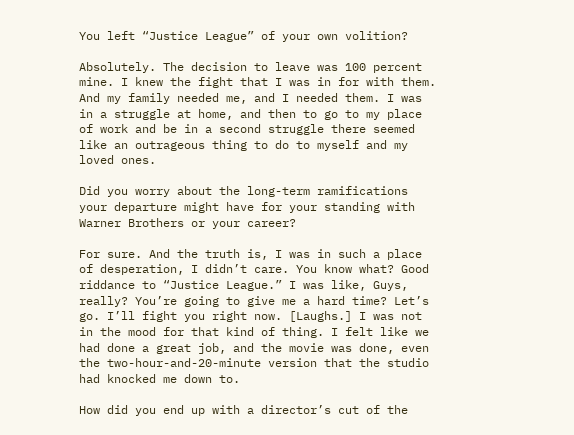You left “Justice League” of your own volition?

Absolutely. The decision to leave was 100 percent mine. I knew the fight that I was in for with them. And my family needed me, and I needed them. I was in a struggle at home, and then to go to my place of work and be in a second struggle there seemed like an outrageous thing to do to myself and my loved ones.

Did you worry about the long-term ramifications your departure might have for your standing with Warner Brothers or your career?

For sure. And the truth is, I was in such a place of desperation, I didn’t care. You know what? Good riddance to “Justice League.” I was like, Guys, really? You’re going to give me a hard time? Let’s go. I’ll fight you right now. [Laughs.] I was not in the mood for that kind of thing. I felt like we had done a great job, and the movie was done, even the two-hour-and-20-minute version that the studio had knocked me down to.

How did you end up with a director’s cut of the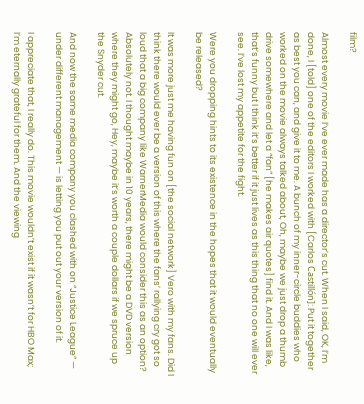film?

Almost every movie I’ve ever made has a director’s cut. When I said, OK, I’m done, I [told] one of the editors I worked with [Carlos Castillón]: Put it together as best you can, and give it to me. A bunch of my inner-circle buddies who worked on the movie always talked about, Oh, maybe we just drop a thumb drive somewhere and let a “fan” [he makes air quotes] find it. And I was like, that’s funny but I think it’s better if it just lives as this thing that no one will ever see. I’ve lost my appetite for the fight.

Were you dropping hints to its existence in the hopes that it would eventually be released?

It was more just me having fun on [the social network] Vero with my fans. Did I think there would ever be a version of this where the fans’ rallying cry got so loud that a big company like WarnerMedia would consider this as an option? Absolutely not. I thought maybe in 10 years, there might be a DVD version where they might go, Hey, maybe it’s worth a couple dollars if we spruce up the Snyder cut.

And now the same media company you clashed with on “Justice League” — under different management — is letting you put out your version of it.

I appreciate that, I really do. This movie wouldn’t exist if it wasn’t for HBO Max; I’m eternally grateful for them. And the viewing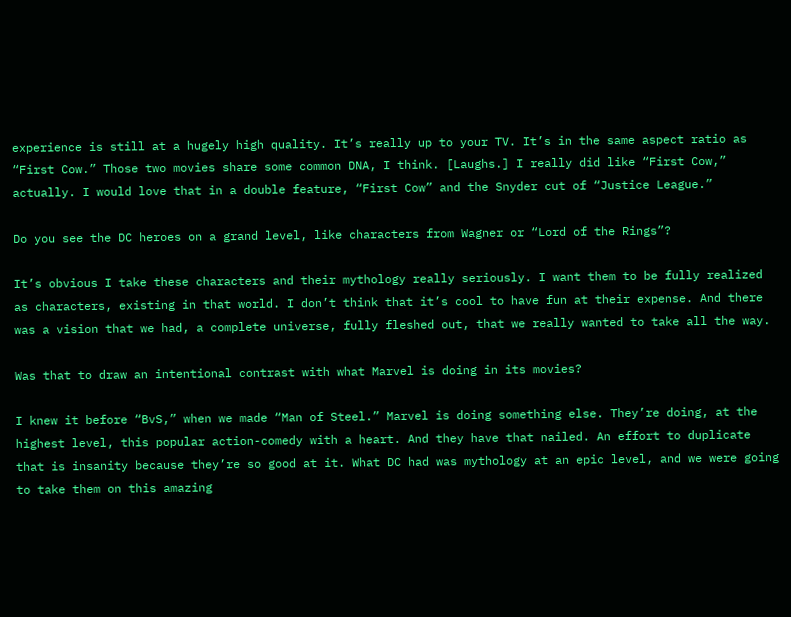experience is still at a hugely high quality. It’s really up to your TV. It’s in the same aspect ratio as “First Cow.” Those two movies share some common DNA, I think. [Laughs.] I really did like “First Cow,” actually. I would love that in a double feature, “First Cow” and the Snyder cut of “Justice League.”

Do you see the DC heroes on a grand level, like characters from Wagner or “Lord of the Rings”?

It’s obvious I take these characters and their mythology really seriously. I want them to be fully realized as characters, existing in that world. I don’t think that it’s cool to have fun at their expense. And there was a vision that we had, a complete universe, fully fleshed out, that we really wanted to take all the way.

Was that to draw an intentional contrast with what Marvel is doing in its movies?

I knew it before “BvS,” when we made “Man of Steel.” Marvel is doing something else. They’re doing, at the highest level, this popular action-comedy with a heart. And they have that nailed. An effort to duplicate that is insanity because they’re so good at it. What DC had was mythology at an epic level, and we were going to take them on this amazing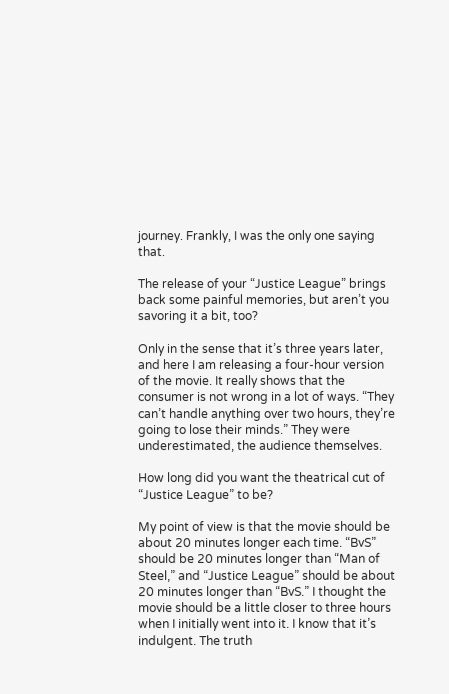journey. Frankly, I was the only one saying that.

The release of your “Justice League” brings back some painful memories, but aren’t you savoring it a bit, too?

Only in the sense that it’s three years later, and here I am releasing a four-hour version of the movie. It really shows that the consumer is not wrong in a lot of ways. “They can’t handle anything over two hours, they’re going to lose their minds.” They were underestimated, the audience themselves.

How long did you want the theatrical cut of “Justice League” to be?

My point of view is that the movie should be about 20 minutes longer each time. “BvS” should be 20 minutes longer than “Man of Steel,” and “Justice League” should be about 20 minutes longer than “BvS.” I thought the movie should be a little closer to three hours when I initially went into it. I know that it’s indulgent. The truth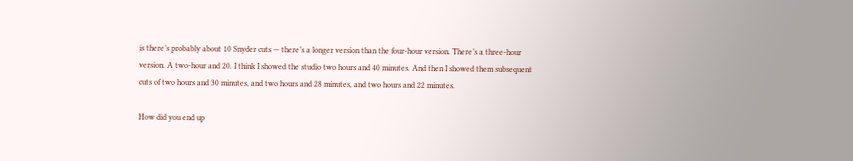is there’s probably about 10 Snyder cuts — there’s a longer version than the four-hour version. There’s a three-hour version. A two-hour and 20. I think I showed the studio two hours and 40 minutes. And then I showed them subsequent cuts of two hours and 30 minutes, and two hours and 28 minutes, and two hours and 22 minutes.

How did you end up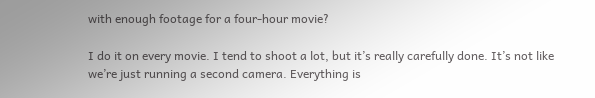with enough footage for a four-hour movie?

I do it on every movie. I tend to shoot a lot, but it’s really carefully done. It’s not like we’re just running a second camera. Everything is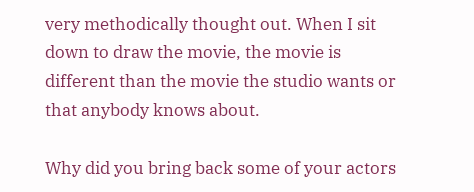very methodically thought out. When I sit down to draw the movie, the movie is different than the movie the studio wants or that anybody knows about.

Why did you bring back some of your actors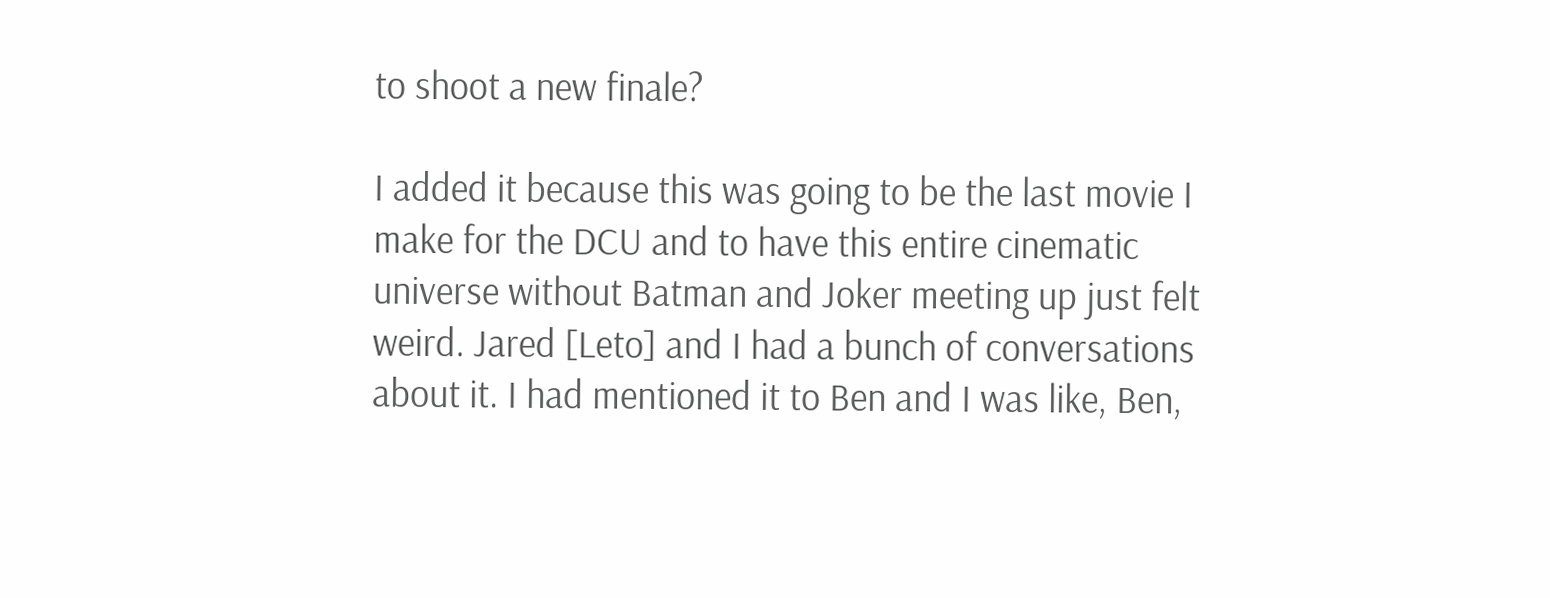to shoot a new finale?

I added it because this was going to be the last movie I make for the DCU and to have this entire cinematic universe without Batman and Joker meeting up just felt weird. Jared [Leto] and I had a bunch of conversations about it. I had mentioned it to Ben and I was like, Ben,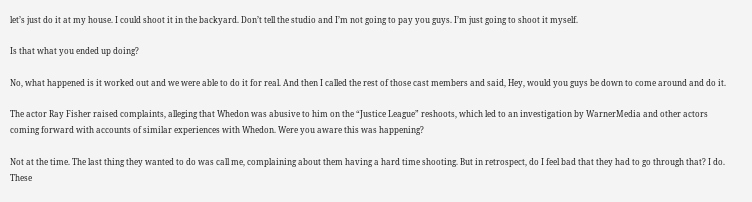let’s just do it at my house. I could shoot it in the backyard. Don’t tell the studio and I’m not going to pay you guys. I’m just going to shoot it myself.

Is that what you ended up doing?

No, what happened is it worked out and we were able to do it for real. And then I called the rest of those cast members and said, Hey, would you guys be down to come around and do it.

The actor Ray Fisher raised complaints, alleging that Whedon was abusive to him on the “Justice League” reshoots, which led to an investigation by WarnerMedia and other actors coming forward with accounts of similar experiences with Whedon. Were you aware this was happening?

Not at the time. The last thing they wanted to do was call me, complaining about them having a hard time shooting. But in retrospect, do I feel bad that they had to go through that? I do. These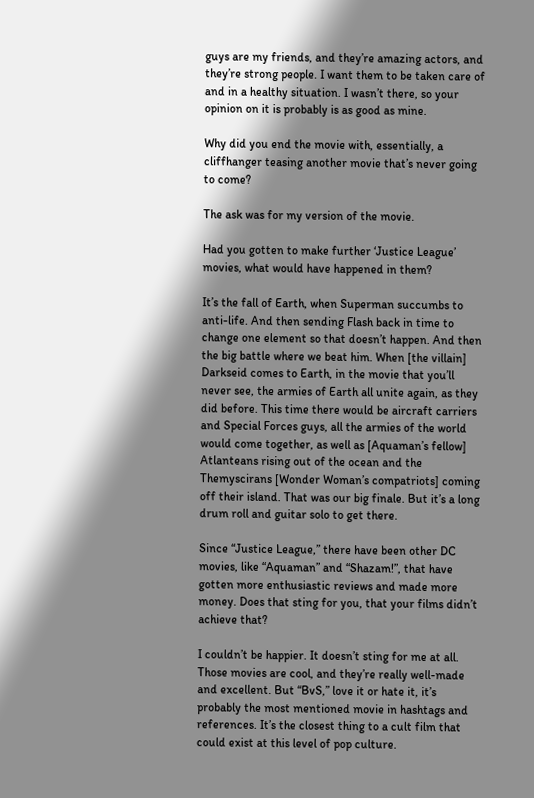guys are my friends, and they’re amazing actors, and they’re strong people. I want them to be taken care of and in a healthy situation. I wasn’t there, so your opinion on it is probably is as good as mine.

Why did you end the movie with, essentially, a cliffhanger teasing another movie that’s never going to come?

The ask was for my version of the movie.

Had you gotten to make further ‘Justice League’ movies, what would have happened in them?

It’s the fall of Earth, when Superman succumbs to anti-life. And then sending Flash back in time to change one element so that doesn’t happen. And then the big battle where we beat him. When [the villain] Darkseid comes to Earth, in the movie that you’ll never see, the armies of Earth all unite again, as they did before. This time there would be aircraft carriers and Special Forces guys, all the armies of the world would come together, as well as [Aquaman’s fellow] Atlanteans rising out of the ocean and the Themyscirans [Wonder Woman’s compatriots] coming off their island. That was our big finale. But it’s a long drum roll and guitar solo to get there.

Since “Justice League,” there have been other DC movies, like “Aquaman” and “Shazam!”, that have gotten more enthusiastic reviews and made more money. Does that sting for you, that your films didn’t achieve that?

I couldn’t be happier. It doesn’t sting for me at all. Those movies are cool, and they’re really well-made and excellent. But “BvS,” love it or hate it, it’s probably the most mentioned movie in hashtags and references. It’s the closest thing to a cult film that could exist at this level of pop culture.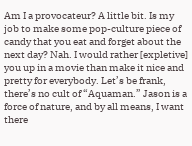Am I a provocateur? A little bit. Is my job to make some pop-culture piece of candy that you eat and forget about the next day? Nah. I would rather [expletive] you up in a movie than make it nice and pretty for everybody. Let’s be frank, there’s no cult of “Aquaman.” Jason is a force of nature, and by all means, I want there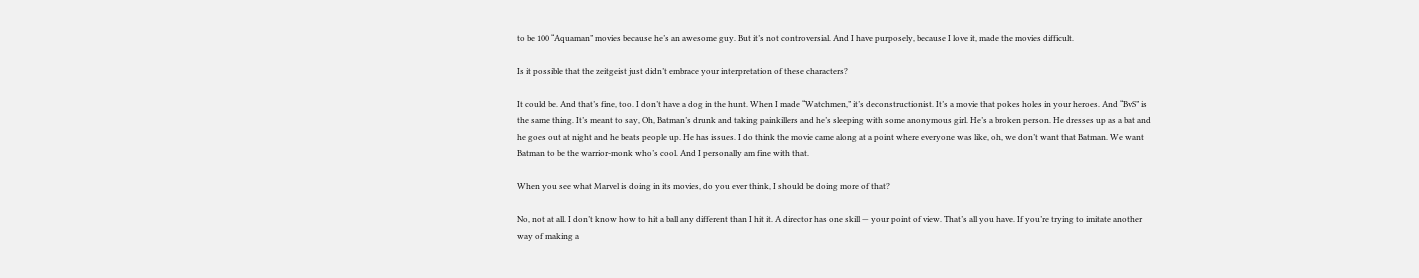to be 100 “Aquaman” movies because he’s an awesome guy. But it’s not controversial. And I have purposely, because I love it, made the movies difficult.

Is it possible that the zeitgeist just didn’t embrace your interpretation of these characters?

It could be. And that’s fine, too. I don’t have a dog in the hunt. When I made “Watchmen,” it’s deconstructionist. It’s a movie that pokes holes in your heroes. And “BvS” is the same thing. It’s meant to say, Oh, Batman’s drunk and taking painkillers and he’s sleeping with some anonymous girl. He’s a broken person. He dresses up as a bat and he goes out at night and he beats people up. He has issues. I do think the movie came along at a point where everyone was like, oh, we don’t want that Batman. We want Batman to be the warrior-monk who’s cool. And I personally am fine with that.

When you see what Marvel is doing in its movies, do you ever think, I should be doing more of that?

No, not at all. I don’t know how to hit a ball any different than I hit it. A director has one skill — your point of view. That’s all you have. If you’re trying to imitate another way of making a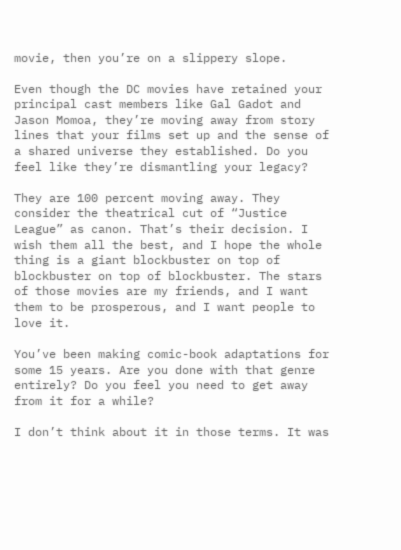movie, then you’re on a slippery slope.

Even though the DC movies have retained your principal cast members like Gal Gadot and Jason Momoa, they’re moving away from story lines that your films set up and the sense of a shared universe they established. Do you feel like they’re dismantling your legacy?

They are 100 percent moving away. They consider the theatrical cut of “Justice League” as canon. That’s their decision. I wish them all the best, and I hope the whole thing is a giant blockbuster on top of blockbuster on top of blockbuster. The stars of those movies are my friends, and I want them to be prosperous, and I want people to love it.

You’ve been making comic-book adaptations for some 15 years. Are you done with that genre entirely? Do you feel you need to get away from it for a while?

I don’t think about it in those terms. It was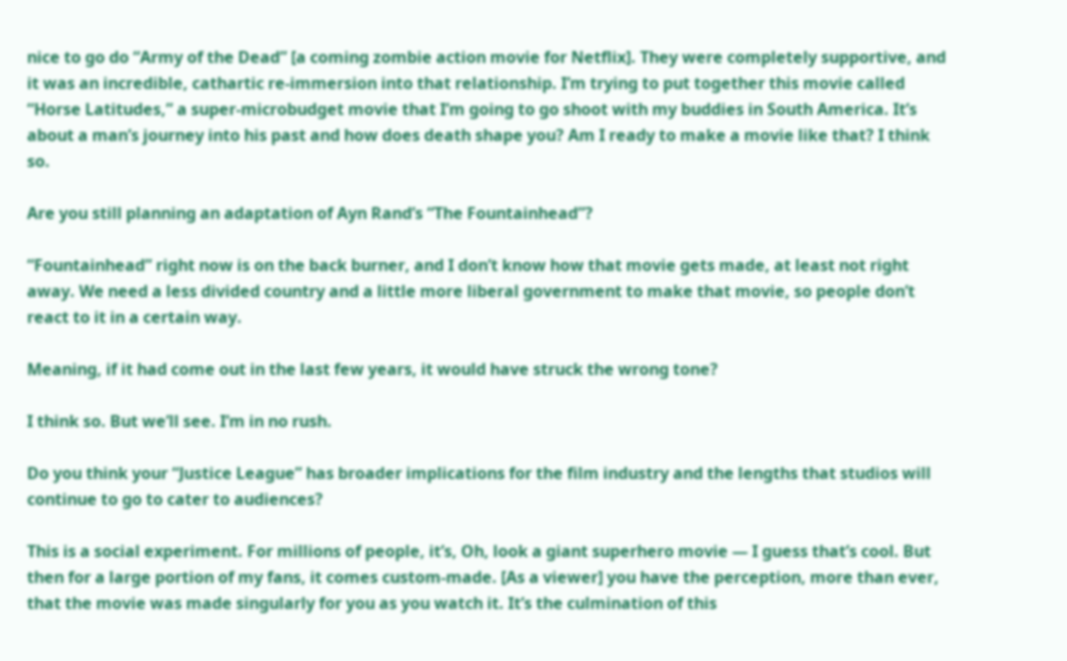nice to go do “Army of the Dead” [a coming zombie action movie for Netflix]. They were completely supportive, and it was an incredible, cathartic re-immersion into that relationship. I’m trying to put together this movie called “Horse Latitudes,” a super-microbudget movie that I’m going to go shoot with my buddies in South America. It’s about a man’s journey into his past and how does death shape you? Am I ready to make a movie like that? I think so.

Are you still planning an adaptation of Ayn Rand’s “The Fountainhead”?

“Fountainhead” right now is on the back burner, and I don’t know how that movie gets made, at least not right away. We need a less divided country and a little more liberal government to make that movie, so people don’t react to it in a certain way.

Meaning, if it had come out in the last few years, it would have struck the wrong tone?

I think so. But we’ll see. I’m in no rush.

Do you think your “Justice League” has broader implications for the film industry and the lengths that studios will continue to go to cater to audiences?

This is a social experiment. For millions of people, it’s, Oh, look a giant superhero movie — I guess that’s cool. But then for a large portion of my fans, it comes custom-made. [As a viewer] you have the perception, more than ever, that the movie was made singularly for you as you watch it. It’s the culmination of this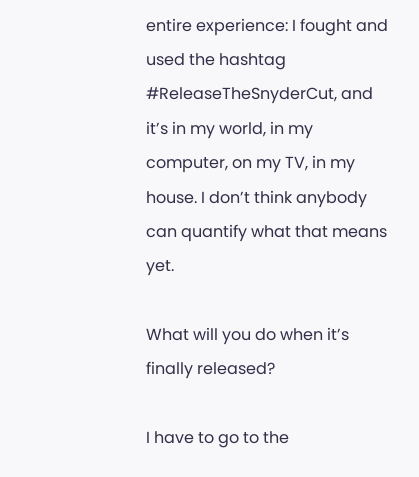entire experience: I fought and used the hashtag #ReleaseTheSnyderCut, and it’s in my world, in my computer, on my TV, in my house. I don’t think anybody can quantify what that means yet.

What will you do when it’s finally released?

I have to go to the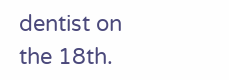dentist on the 18th.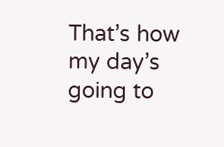That’s how my day’s going to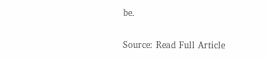be.

Source: Read Full Article